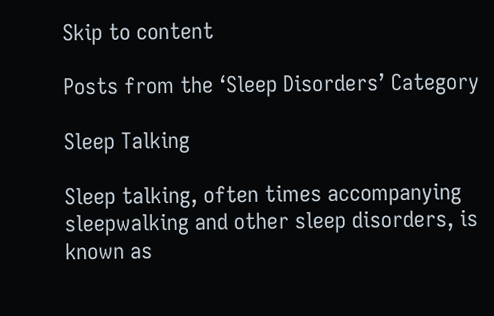Skip to content

Posts from the ‘Sleep Disorders’ Category

Sleep Talking

Sleep talking, often times accompanying sleepwalking and other sleep disorders, is known as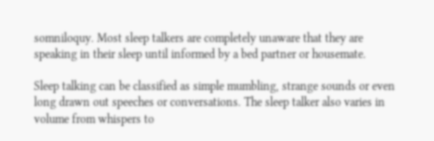somniloquy. Most sleep talkers are completely unaware that they are speaking in their sleep until informed by a bed partner or housemate.

Sleep talking can be classified as simple mumbling, strange sounds or even long drawn out speeches or conversations. The sleep talker also varies in volume from whispers to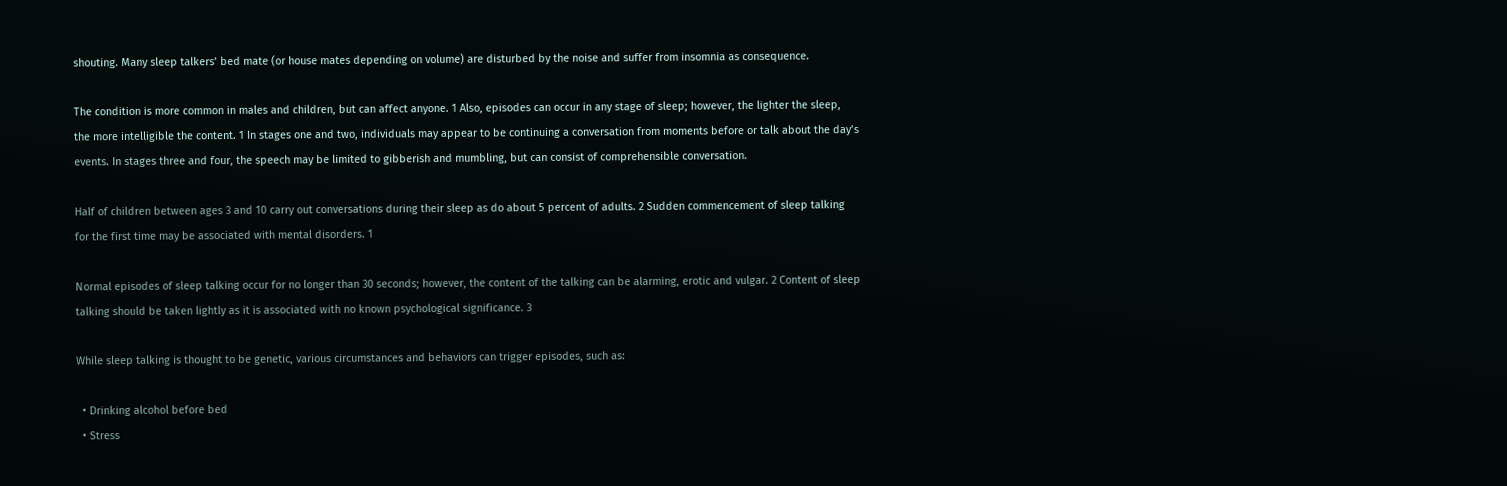shouting. Many sleep talkers’ bed mate (or house mates depending on volume) are disturbed by the noise and suffer from insomnia as consequence.

The condition is more common in males and children, but can affect anyone. 1 Also, episodes can occur in any stage of sleep; however, the lighter the sleep, the more intelligible the content. 1 In stages one and two, individuals may appear to be continuing a conversation from moments before or talk about the day’s events. In stages three and four, the speech may be limited to gibberish and mumbling, but can consist of comprehensible conversation.

Half of children between ages 3 and 10 carry out conversations during their sleep as do about 5 percent of adults. 2 Sudden commencement of sleep talking for the first time may be associated with mental disorders. 1

Normal episodes of sleep talking occur for no longer than 30 seconds; however, the content of the talking can be alarming, erotic and vulgar. 2 Content of sleep talking should be taken lightly as it is associated with no known psychological significance. 3

While sleep talking is thought to be genetic, various circumstances and behaviors can trigger episodes, such as:

  • Drinking alcohol before bed
  • Stress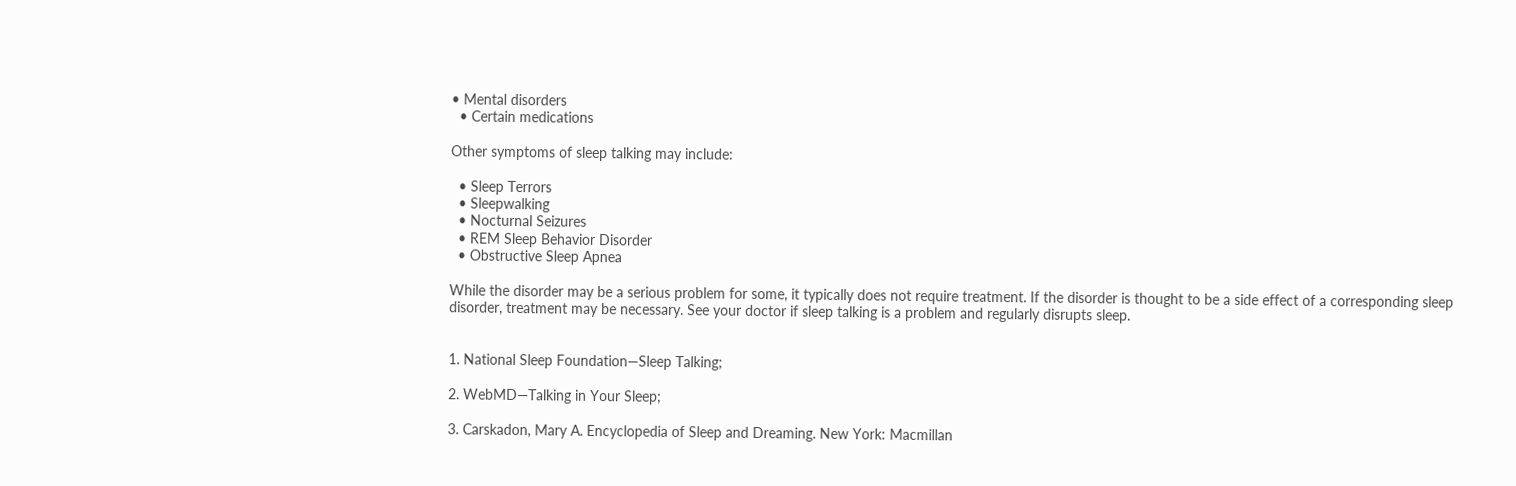• Mental disorders
  • Certain medications

Other symptoms of sleep talking may include:

  • Sleep Terrors
  • Sleepwalking
  • Nocturnal Seizures
  • REM Sleep Behavior Disorder
  • Obstructive Sleep Apnea

While the disorder may be a serious problem for some, it typically does not require treatment. If the disorder is thought to be a side effect of a corresponding sleep disorder, treatment may be necessary. See your doctor if sleep talking is a problem and regularly disrupts sleep.


1. National Sleep Foundation—Sleep Talking;

2. WebMD—Talking in Your Sleep;

3. Carskadon, Mary A. Encyclopedia of Sleep and Dreaming. New York: Macmillan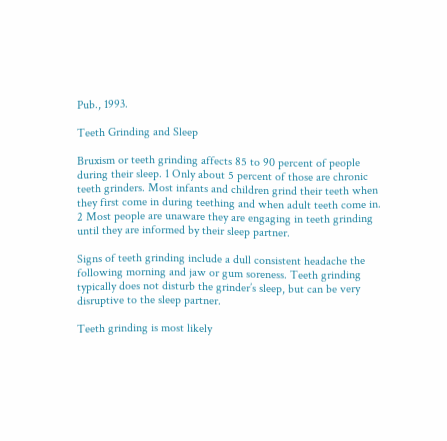Pub., 1993.

Teeth Grinding and Sleep

Bruxism or teeth grinding affects 85 to 90 percent of people during their sleep. 1 Only about 5 percent of those are chronic teeth grinders. Most infants and children grind their teeth when they first come in during teething and when adult teeth come in. 2 Most people are unaware they are engaging in teeth grinding until they are informed by their sleep partner.

Signs of teeth grinding include a dull consistent headache the following morning and jaw or gum soreness. Teeth grinding typically does not disturb the grinder’s sleep, but can be very disruptive to the sleep partner.

Teeth grinding is most likely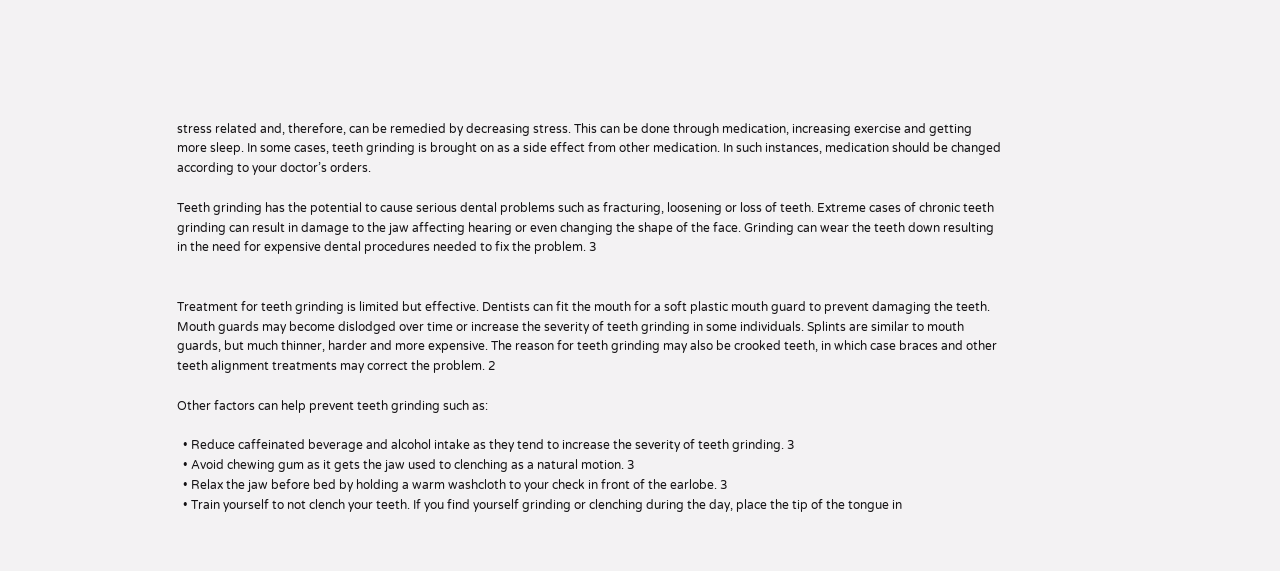stress related and, therefore, can be remedied by decreasing stress. This can be done through medication, increasing exercise and getting more sleep. In some cases, teeth grinding is brought on as a side effect from other medication. In such instances, medication should be changed according to your doctor’s orders.

Teeth grinding has the potential to cause serious dental problems such as fracturing, loosening or loss of teeth. Extreme cases of chronic teeth grinding can result in damage to the jaw affecting hearing or even changing the shape of the face. Grinding can wear the teeth down resulting in the need for expensive dental procedures needed to fix the problem. 3


Treatment for teeth grinding is limited but effective. Dentists can fit the mouth for a soft plastic mouth guard to prevent damaging the teeth. Mouth guards may become dislodged over time or increase the severity of teeth grinding in some individuals. Splints are similar to mouth guards, but much thinner, harder and more expensive. The reason for teeth grinding may also be crooked teeth, in which case braces and other teeth alignment treatments may correct the problem. 2

Other factors can help prevent teeth grinding such as:

  • Reduce caffeinated beverage and alcohol intake as they tend to increase the severity of teeth grinding. 3
  • Avoid chewing gum as it gets the jaw used to clenching as a natural motion. 3
  • Relax the jaw before bed by holding a warm washcloth to your check in front of the earlobe. 3
  • Train yourself to not clench your teeth. If you find yourself grinding or clenching during the day, place the tip of the tongue in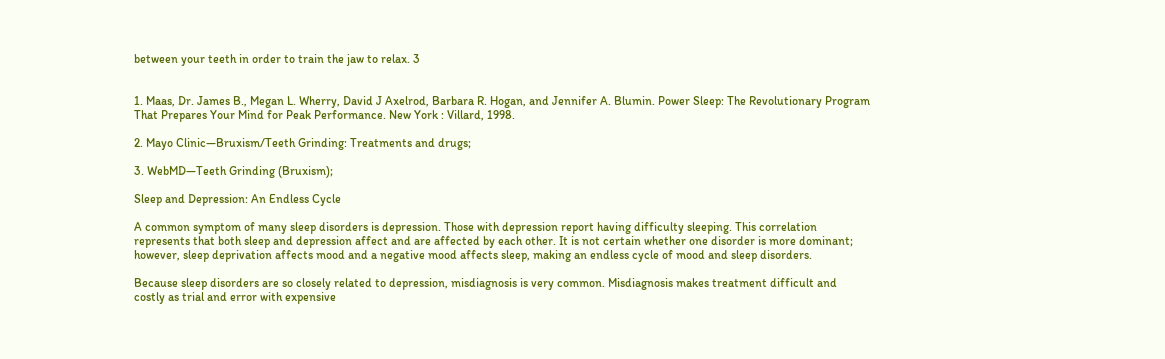between your teeth in order to train the jaw to relax. 3


1. Maas, Dr. James B., Megan L. Wherry, David J Axelrod, Barbara R. Hogan, and Jennifer A. Blumin. Power Sleep: The Revolutionary Program That Prepares Your Mind for Peak Performance. New York : Villard, 1998.

2. Mayo Clinic—Bruxism/Teeth Grinding: Treatments and drugs;

3. WebMD—Teeth Grinding (Bruxism);

Sleep and Depression: An Endless Cycle

A common symptom of many sleep disorders is depression. Those with depression report having difficulty sleeping. This correlation represents that both sleep and depression affect and are affected by each other. It is not certain whether one disorder is more dominant; however, sleep deprivation affects mood and a negative mood affects sleep, making an endless cycle of mood and sleep disorders.

Because sleep disorders are so closely related to depression, misdiagnosis is very common. Misdiagnosis makes treatment difficult and costly as trial and error with expensive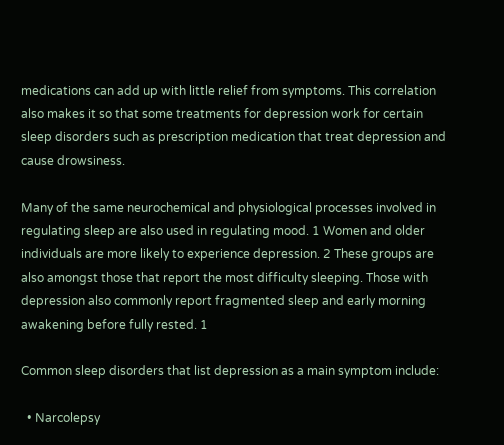medications can add up with little relief from symptoms. This correlation also makes it so that some treatments for depression work for certain sleep disorders such as prescription medication that treat depression and cause drowsiness.

Many of the same neurochemical and physiological processes involved in regulating sleep are also used in regulating mood. 1 Women and older individuals are more likely to experience depression. 2 These groups are also amongst those that report the most difficulty sleeping. Those with depression also commonly report fragmented sleep and early morning awakening before fully rested. 1

Common sleep disorders that list depression as a main symptom include:

  • Narcolepsy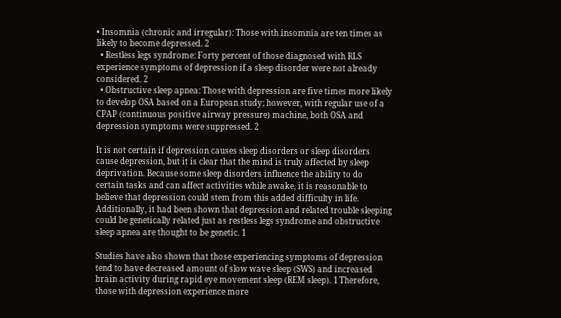• Insomnia (chronic and irregular): Those with insomnia are ten times as likely to become depressed. 2
  • Restless legs syndrome: Forty percent of those diagnosed with RLS experience symptoms of depression if a sleep disorder were not already considered. 2
  • Obstructive sleep apnea: Those with depression are five times more likely to develop OSA based on a European study; however, with regular use of a CPAP (continuous positive airway pressure) machine, both OSA and depression symptoms were suppressed. 2

It is not certain if depression causes sleep disorders or sleep disorders cause depression, but it is clear that the mind is truly affected by sleep deprivation. Because some sleep disorders influence the ability to do certain tasks and can affect activities while awake, it is reasonable to believe that depression could stem from this added difficulty in life. Additionally, it had been shown that depression and related trouble sleeping could be genetically related just as restless legs syndrome and obstructive sleep apnea are thought to be genetic. 1

Studies have also shown that those experiencing symptoms of depression tend to have decreased amount of slow wave sleep (SWS) and increased brain activity during rapid eye movement sleep (REM sleep). 1 Therefore, those with depression experience more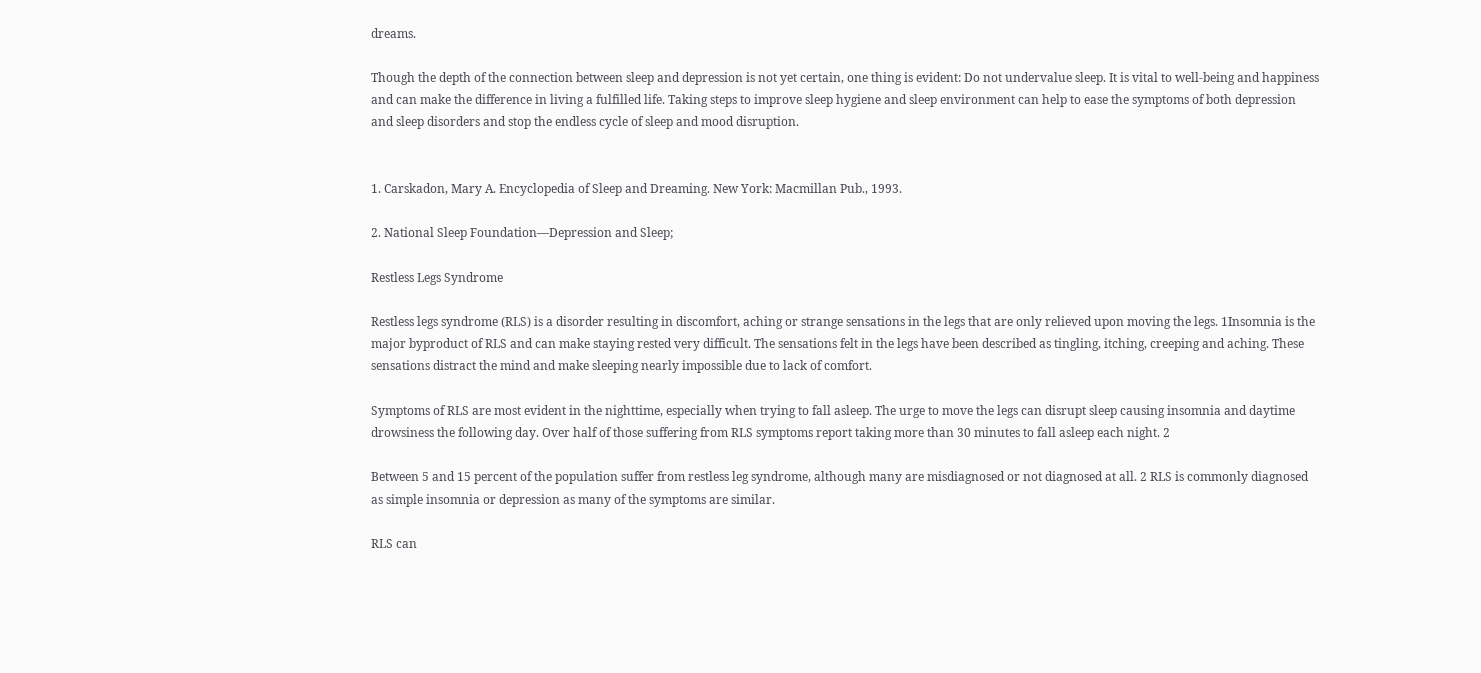dreams.

Though the depth of the connection between sleep and depression is not yet certain, one thing is evident: Do not undervalue sleep. It is vital to well-being and happiness and can make the difference in living a fulfilled life. Taking steps to improve sleep hygiene and sleep environment can help to ease the symptoms of both depression and sleep disorders and stop the endless cycle of sleep and mood disruption.


1. Carskadon, Mary A. Encyclopedia of Sleep and Dreaming. New York: Macmillan Pub., 1993.

2. National Sleep Foundation—Depression and Sleep;

Restless Legs Syndrome

Restless legs syndrome (RLS) is a disorder resulting in discomfort, aching or strange sensations in the legs that are only relieved upon moving the legs. 1Insomnia is the major byproduct of RLS and can make staying rested very difficult. The sensations felt in the legs have been described as tingling, itching, creeping and aching. These sensations distract the mind and make sleeping nearly impossible due to lack of comfort.

Symptoms of RLS are most evident in the nighttime, especially when trying to fall asleep. The urge to move the legs can disrupt sleep causing insomnia and daytime drowsiness the following day. Over half of those suffering from RLS symptoms report taking more than 30 minutes to fall asleep each night. 2

Between 5 and 15 percent of the population suffer from restless leg syndrome, although many are misdiagnosed or not diagnosed at all. 2 RLS is commonly diagnosed as simple insomnia or depression as many of the symptoms are similar.

RLS can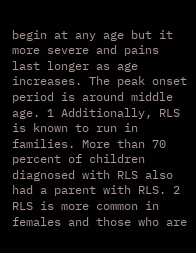begin at any age but it more severe and pains last longer as age increases. The peak onset period is around middle age. 1 Additionally, RLS is known to run in families. More than 70 percent of children diagnosed with RLS also had a parent with RLS. 2 RLS is more common in females and those who are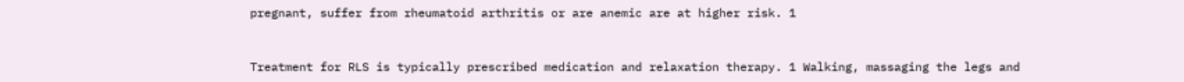pregnant, suffer from rheumatoid arthritis or are anemic are at higher risk. 1


Treatment for RLS is typically prescribed medication and relaxation therapy. 1 Walking, massaging the legs and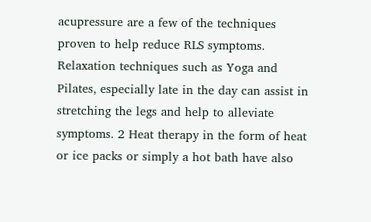acupressure are a few of the techniques proven to help reduce RLS symptoms. Relaxation techniques such as Yoga and Pilates, especially late in the day can assist in stretching the legs and help to alleviate symptoms. 2 Heat therapy in the form of heat or ice packs or simply a hot bath have also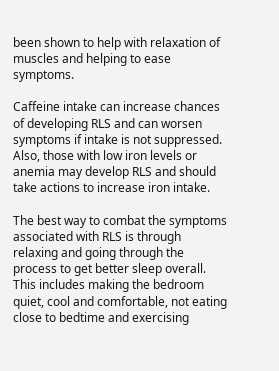been shown to help with relaxation of muscles and helping to ease symptoms.

Caffeine intake can increase chances of developing RLS and can worsen symptoms if intake is not suppressed. Also, those with low iron levels or anemia may develop RLS and should take actions to increase iron intake.

The best way to combat the symptoms associated with RLS is through relaxing and going through the process to get better sleep overall. This includes making the bedroom quiet, cool and comfortable, not eating close to bedtime and exercising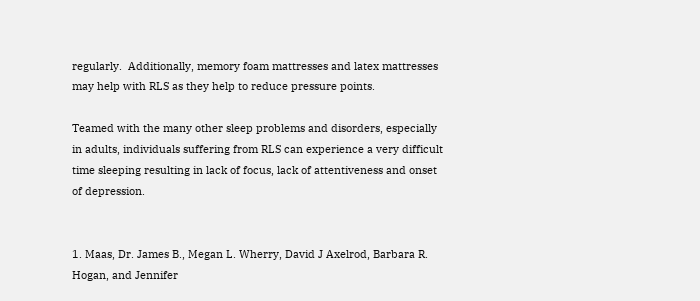regularly.  Additionally, memory foam mattresses and latex mattresses may help with RLS as they help to reduce pressure points.

Teamed with the many other sleep problems and disorders, especially in adults, individuals suffering from RLS can experience a very difficult time sleeping resulting in lack of focus, lack of attentiveness and onset of depression.


1. Maas, Dr. James B., Megan L. Wherry, David J Axelrod, Barbara R. Hogan, and Jennifer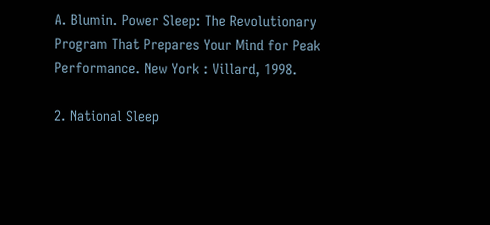A. Blumin. Power Sleep: The Revolutionary Program That Prepares Your Mind for Peak Performance. New York : Villard, 1998.

2. National Sleep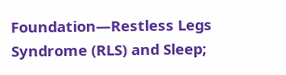Foundation—Restless Legs Syndrome (RLS) and Sleep;